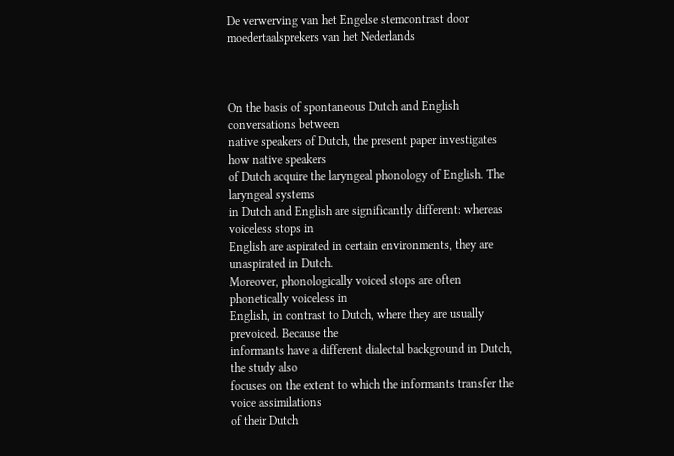De verwerving van het Engelse stemcontrast door moedertaalsprekers van het Nederlands



On the basis of spontaneous Dutch and English conversations between
native speakers of Dutch, the present paper investigates how native speakers
of Dutch acquire the laryngeal phonology of English. The laryngeal systems
in Dutch and English are significantly different: whereas voiceless stops in
English are aspirated in certain environments, they are unaspirated in Dutch.
Moreover, phonologically voiced stops are often phonetically voiceless in
English, in contrast to Dutch, where they are usually prevoiced. Because the
informants have a different dialectal background in Dutch, the study also
focuses on the extent to which the informants transfer the voice assimilations
of their Dutch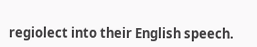regiolect into their English speech.